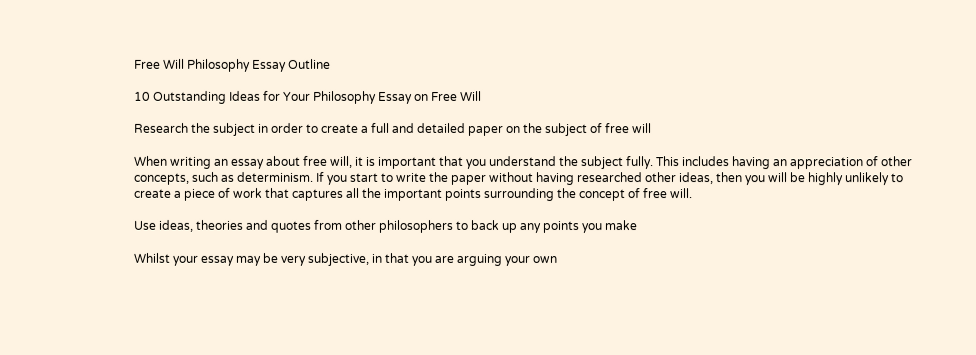Free Will Philosophy Essay Outline

10 Outstanding Ideas for Your Philosophy Essay on Free Will

Research the subject in order to create a full and detailed paper on the subject of free will

When writing an essay about free will, it is important that you understand the subject fully. This includes having an appreciation of other concepts, such as determinism. If you start to write the paper without having researched other ideas, then you will be highly unlikely to create a piece of work that captures all the important points surrounding the concept of free will.

Use ideas, theories and quotes from other philosophers to back up any points you make

Whilst your essay may be very subjective, in that you are arguing your own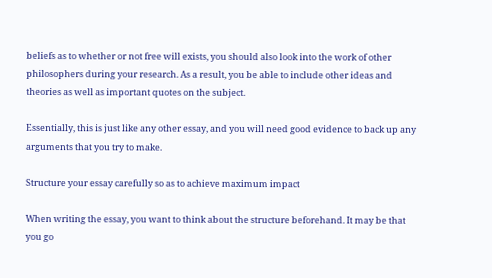beliefs as to whether or not free will exists, you should also look into the work of other philosophers during your research. As a result, you be able to include other ideas and theories as well as important quotes on the subject.

Essentially, this is just like any other essay, and you will need good evidence to back up any arguments that you try to make.

Structure your essay carefully so as to achieve maximum impact

When writing the essay, you want to think about the structure beforehand. It may be that you go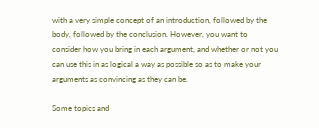with a very simple concept of an introduction, followed by the body, followed by the conclusion. However, you want to consider how you bring in each argument, and whether or not you can use this in as logical a way as possible so as to make your arguments as convincing as they can be.

Some topics and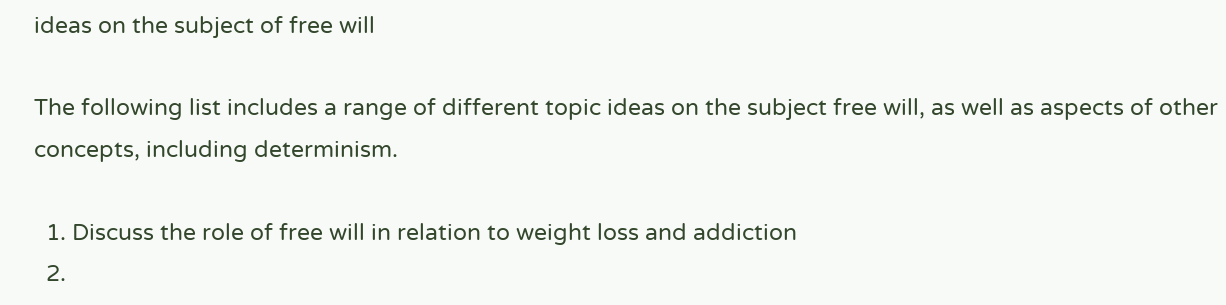ideas on the subject of free will

The following list includes a range of different topic ideas on the subject free will, as well as aspects of other concepts, including determinism.

  1. Discuss the role of free will in relation to weight loss and addiction
  2.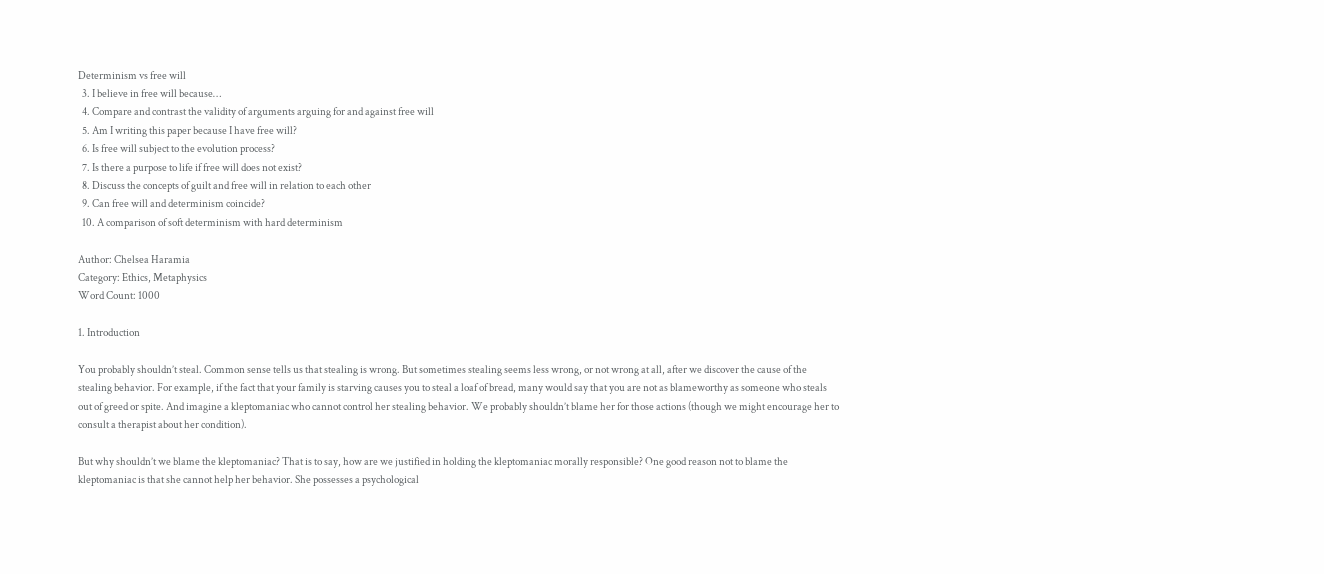Determinism vs free will
  3. I believe in free will because…
  4. Compare and contrast the validity of arguments arguing for and against free will
  5. Am I writing this paper because I have free will?
  6. Is free will subject to the evolution process?
  7. Is there a purpose to life if free will does not exist?
  8. Discuss the concepts of guilt and free will in relation to each other
  9. Can free will and determinism coincide?
  10. A comparison of soft determinism with hard determinism

Author: Chelsea Haramia
Category: Ethics, Metaphysics
Word Count: 1000

1. Introduction

You probably shouldn’t steal. Common sense tells us that stealing is wrong. But sometimes stealing seems less wrong, or not wrong at all, after we discover the cause of the stealing behavior. For example, if the fact that your family is starving causes you to steal a loaf of bread, many would say that you are not as blameworthy as someone who steals out of greed or spite. And imagine a kleptomaniac who cannot control her stealing behavior. We probably shouldn’t blame her for those actions (though we might encourage her to consult a therapist about her condition).

But why shouldn’t we blame the kleptomaniac? That is to say, how are we justified in holding the kleptomaniac morally responsible? One good reason not to blame the kleptomaniac is that she cannot help her behavior. She possesses a psychological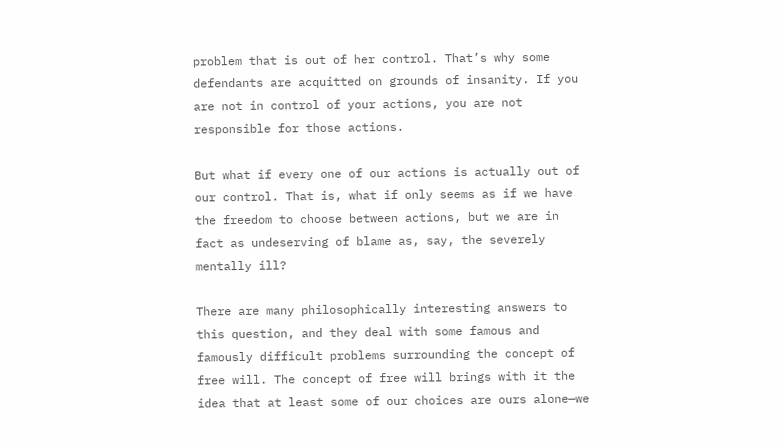problem that is out of her control. That’s why some defendants are acquitted on grounds of insanity. If you are not in control of your actions, you are not responsible for those actions.

But what if every one of our actions is actually out of our control. That is, what if only seems as if we have the freedom to choose between actions, but we are in fact as undeserving of blame as, say, the severely mentally ill?

There are many philosophically interesting answers to this question, and they deal with some famous and famously difficult problems surrounding the concept of free will. The concept of free will brings with it the idea that at least some of our choices are ours alone—we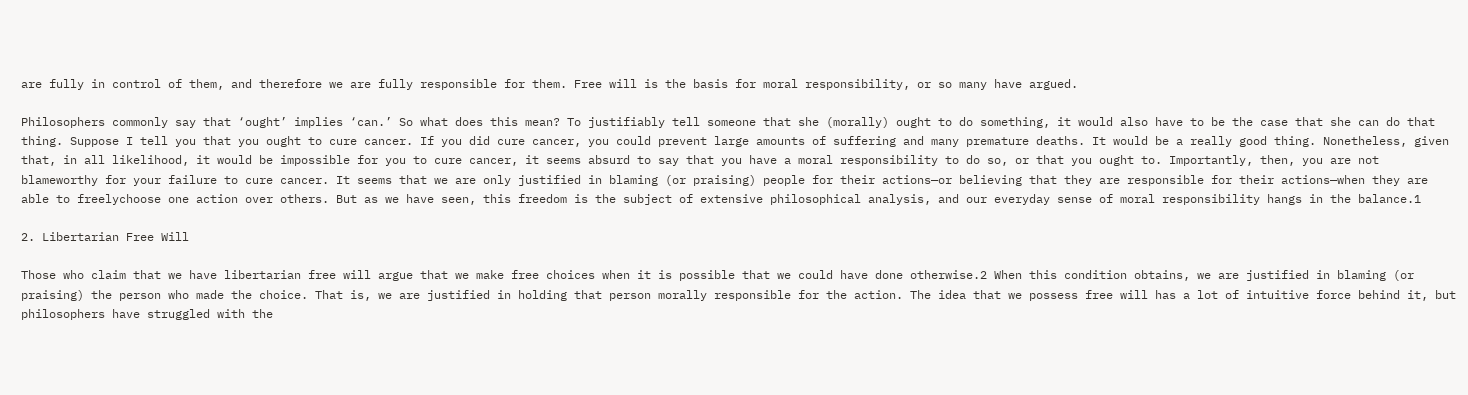are fully in control of them, and therefore we are fully responsible for them. Free will is the basis for moral responsibility, or so many have argued.

Philosophers commonly say that ‘ought’ implies ‘can.’ So what does this mean? To justifiably tell someone that she (morally) ought to do something, it would also have to be the case that she can do that thing. Suppose I tell you that you ought to cure cancer. If you did cure cancer, you could prevent large amounts of suffering and many premature deaths. It would be a really good thing. Nonetheless, given that, in all likelihood, it would be impossible for you to cure cancer, it seems absurd to say that you have a moral responsibility to do so, or that you ought to. Importantly, then, you are not blameworthy for your failure to cure cancer. It seems that we are only justified in blaming (or praising) people for their actions—or believing that they are responsible for their actions—when they are able to freelychoose one action over others. But as we have seen, this freedom is the subject of extensive philosophical analysis, and our everyday sense of moral responsibility hangs in the balance.1

2. Libertarian Free Will

Those who claim that we have libertarian free will argue that we make free choices when it is possible that we could have done otherwise.2 When this condition obtains, we are justified in blaming (or praising) the person who made the choice. That is, we are justified in holding that person morally responsible for the action. The idea that we possess free will has a lot of intuitive force behind it, but philosophers have struggled with the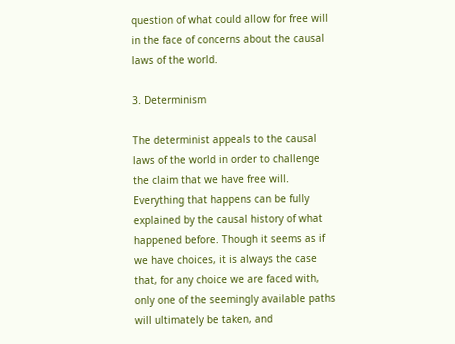question of what could allow for free will in the face of concerns about the causal laws of the world.

3. Determinism

The determinist appeals to the causal laws of the world in order to challenge the claim that we have free will. Everything that happens can be fully explained by the causal history of what happened before. Though it seems as if we have choices, it is always the case that, for any choice we are faced with, only one of the seemingly available paths will ultimately be taken, and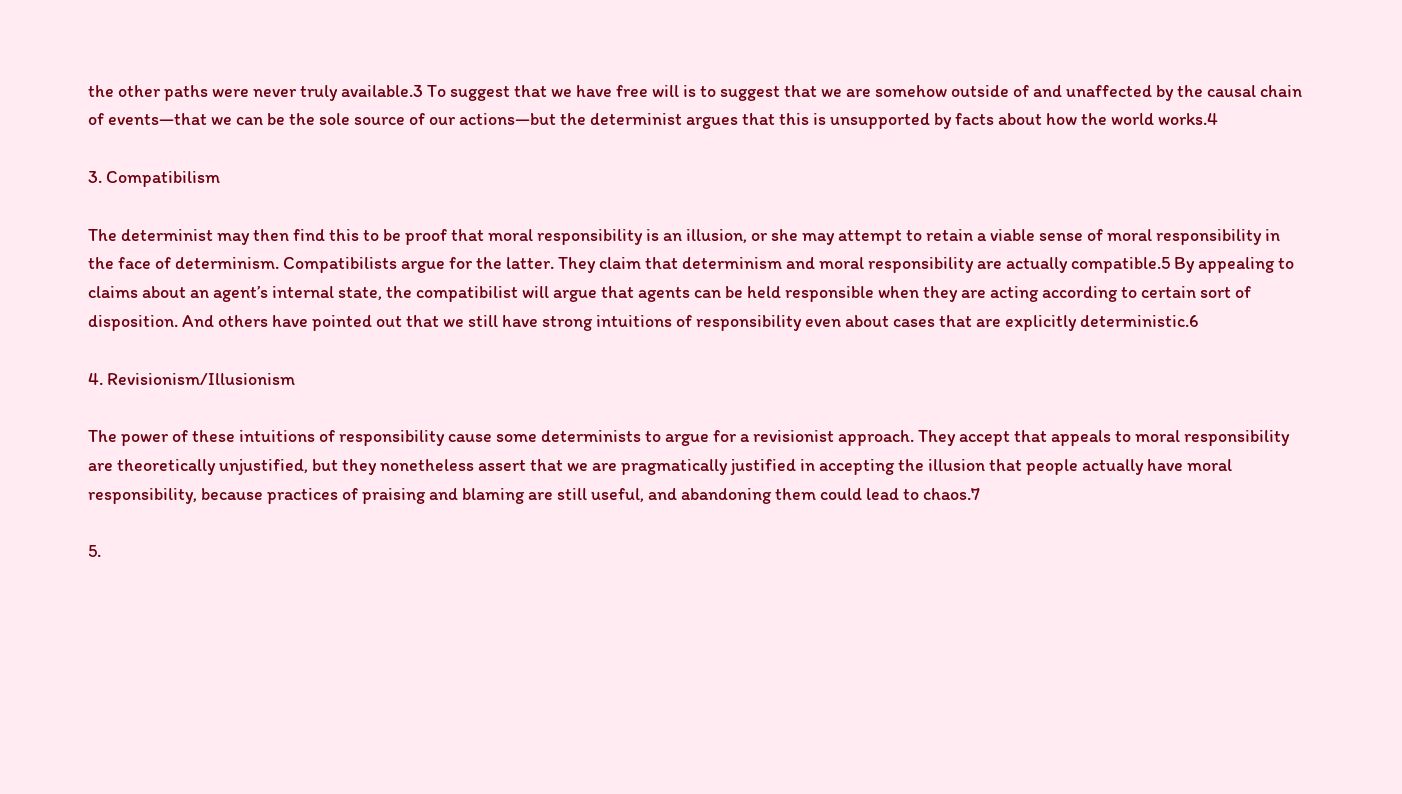the other paths were never truly available.3 To suggest that we have free will is to suggest that we are somehow outside of and unaffected by the causal chain of events—that we can be the sole source of our actions—but the determinist argues that this is unsupported by facts about how the world works.4

3. Compatibilism

The determinist may then find this to be proof that moral responsibility is an illusion, or she may attempt to retain a viable sense of moral responsibility in the face of determinism. Compatibilists argue for the latter. They claim that determinism and moral responsibility are actually compatible.5 By appealing to claims about an agent’s internal state, the compatibilist will argue that agents can be held responsible when they are acting according to certain sort of disposition. And others have pointed out that we still have strong intuitions of responsibility even about cases that are explicitly deterministic.6

4. Revisionism/Illusionism

The power of these intuitions of responsibility cause some determinists to argue for a revisionist approach. They accept that appeals to moral responsibility are theoretically unjustified, but they nonetheless assert that we are pragmatically justified in accepting the illusion that people actually have moral responsibility, because practices of praising and blaming are still useful, and abandoning them could lead to chaos.7

5.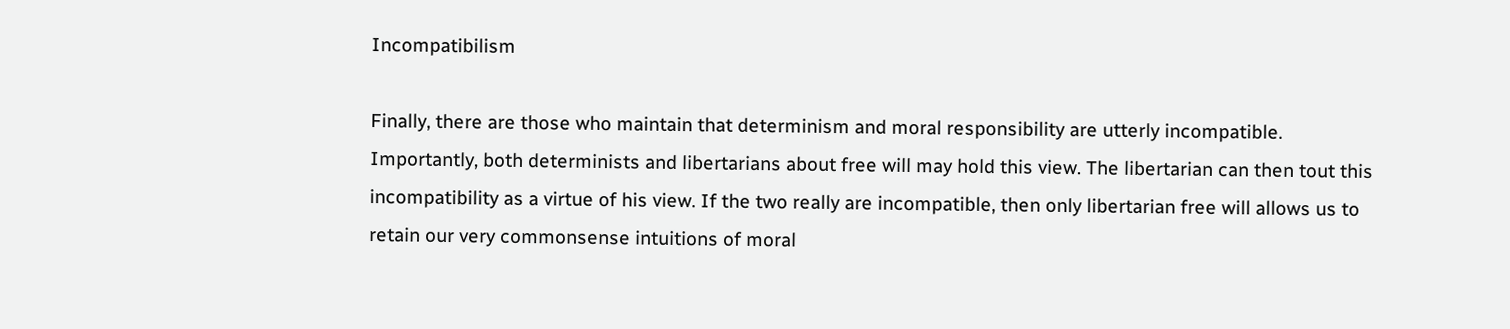Incompatibilism

Finally, there are those who maintain that determinism and moral responsibility are utterly incompatible. Importantly, both determinists and libertarians about free will may hold this view. The libertarian can then tout this incompatibility as a virtue of his view. If the two really are incompatible, then only libertarian free will allows us to retain our very commonsense intuitions of moral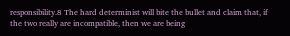responsibility.8 The hard determinist will bite the bullet and claim that, if the two really are incompatible, then we are being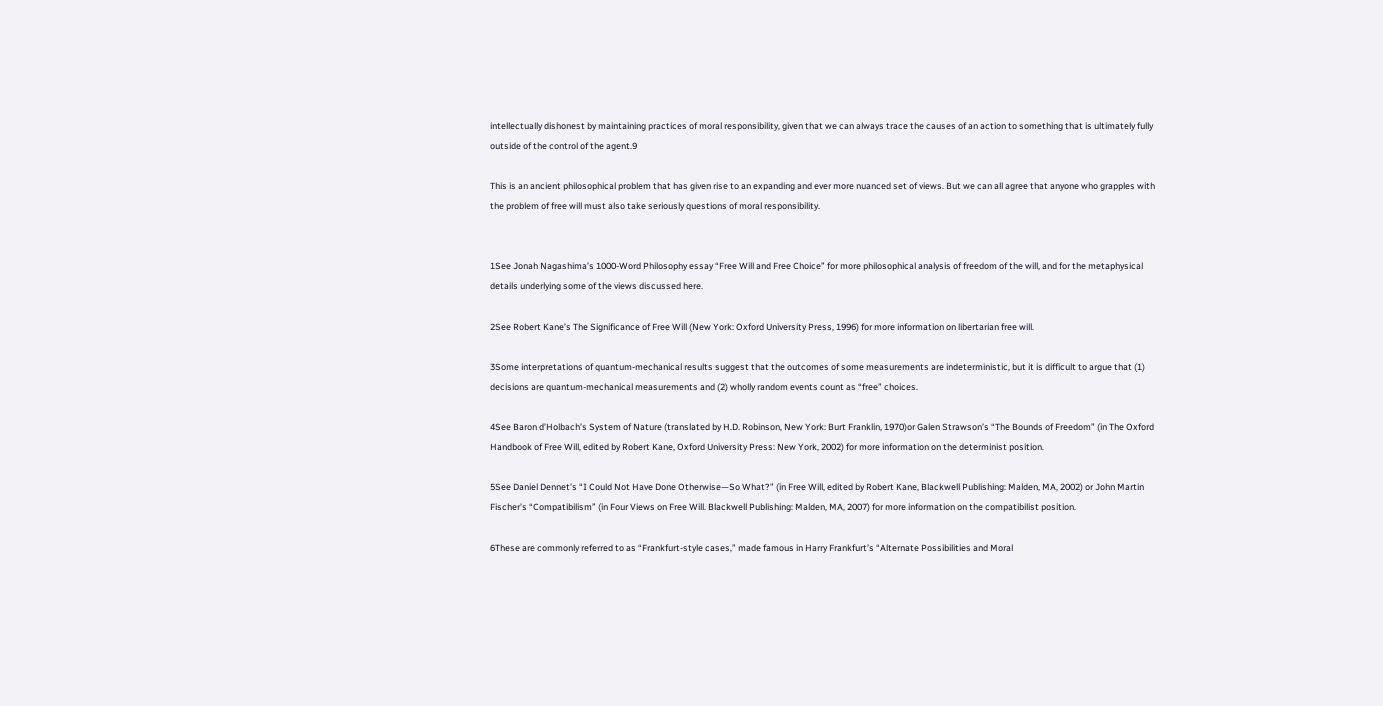intellectually dishonest by maintaining practices of moral responsibility, given that we can always trace the causes of an action to something that is ultimately fully outside of the control of the agent.9

This is an ancient philosophical problem that has given rise to an expanding and ever more nuanced set of views. But we can all agree that anyone who grapples with the problem of free will must also take seriously questions of moral responsibility.


1See Jonah Nagashima’s 1000-Word Philosophy essay “Free Will and Free Choice” for more philosophical analysis of freedom of the will, and for the metaphysical details underlying some of the views discussed here.

2See Robert Kane’s The Significance of Free Will (New York: Oxford University Press, 1996) for more information on libertarian free will.

3Some interpretations of quantum-mechanical results suggest that the outcomes of some measurements are indeterministic, but it is difficult to argue that (1) decisions are quantum-mechanical measurements and (2) wholly random events count as “free” choices.

4See Baron d’Holbach’s System of Nature (translated by H.D. Robinson, New York: Burt Franklin, 1970)or Galen Strawson’s “The Bounds of Freedom” (in The Oxford Handbook of Free Will, edited by Robert Kane, Oxford University Press: New York, 2002) for more information on the determinist position.

5See Daniel Dennet’s “I Could Not Have Done Otherwise—So What?” (in Free Will, edited by Robert Kane, Blackwell Publishing: Malden, MA, 2002) or John Martin Fischer’s “Compatibilism” (in Four Views on Free Will. Blackwell Publishing: Malden, MA, 2007) for more information on the compatibilist position.

6These are commonly referred to as “Frankfurt-style cases,” made famous in Harry Frankfurt’s “Alternate Possibilities and Moral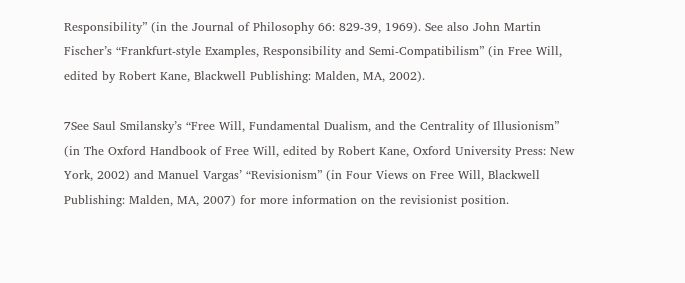Responsibility” (in the Journal of Philosophy 66: 829-39, 1969). See also John Martin Fischer’s “Frankfurt-style Examples, Responsibility and Semi-Compatibilism” (in Free Will, edited by Robert Kane, Blackwell Publishing: Malden, MA, 2002).

7See Saul Smilansky’s “Free Will, Fundamental Dualism, and the Centrality of Illusionism” (in The Oxford Handbook of Free Will, edited by Robert Kane, Oxford University Press: New York, 2002) and Manuel Vargas’ “Revisionism” (in Four Views on Free Will, Blackwell Publishing: Malden, MA, 2007) for more information on the revisionist position.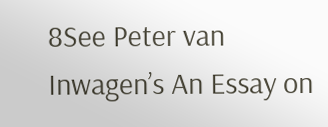8See Peter van Inwagen’s An Essay on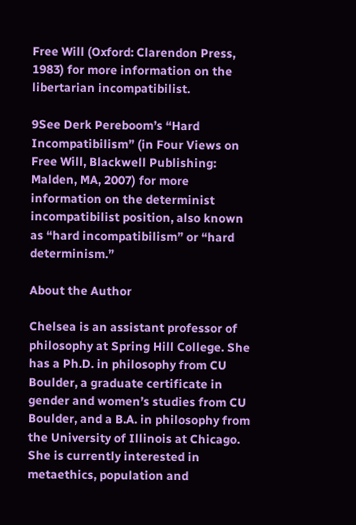Free Will (Oxford: Clarendon Press, 1983) for more information on the libertarian incompatibilist.

9See Derk Pereboom’s “Hard Incompatibilism” (in Four Views on Free Will, Blackwell Publishing: Malden, MA, 2007) for more information on the determinist incompatibilist position, also known as “hard incompatibilism” or “hard determinism.”

About the Author

Chelsea is an assistant professor of philosophy at Spring Hill College. She has a Ph.D. in philosophy from CU Boulder, a graduate certificate in gender and women’s studies from CU Boulder, and a B.A. in philosophy from the University of Illinois at Chicago. She is currently interested in metaethics, population and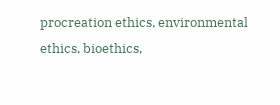procreation ethics, environmental ethics, bioethics,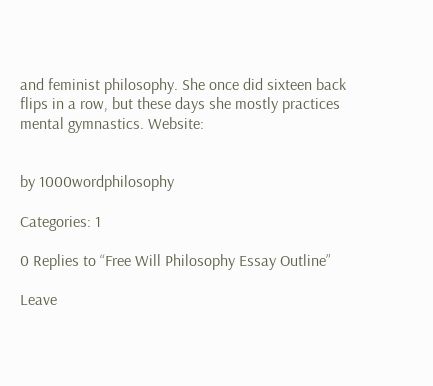and feminist philosophy. She once did sixteen back flips in a row, but these days she mostly practices mental gymnastics. Website:


by 1000wordphilosophy

Categories: 1

0 Replies to “Free Will Philosophy Essay Outline”

Leave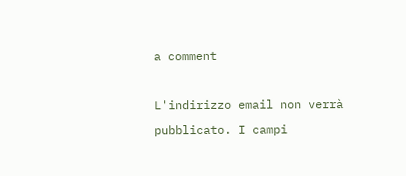a comment

L'indirizzo email non verrà pubblicato. I campi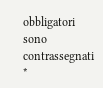obbligatori sono contrassegnati *